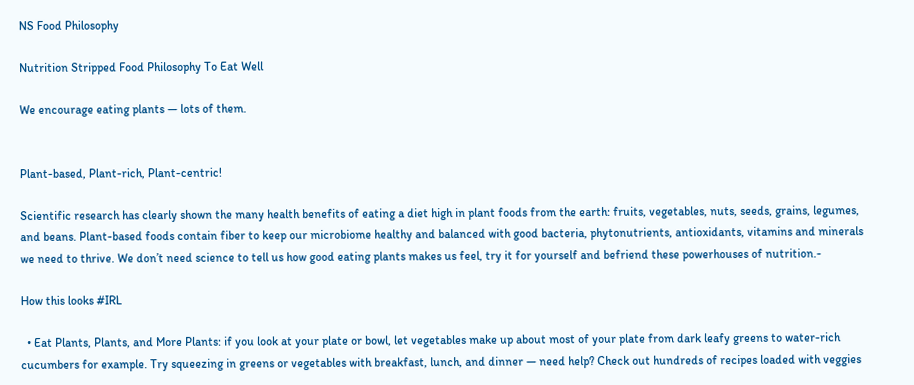NS Food Philosophy

Nutrition Stripped Food Philosophy To Eat Well

We encourage eating plants — lots of them.


Plant-based, Plant-rich, Plant-centric!

Scientific research has clearly shown the many health benefits of eating a diet high in plant foods from the earth: fruits, vegetables, nuts, seeds, grains, legumes, and beans. Plant-based foods contain fiber to keep our microbiome healthy and balanced with good bacteria, phytonutrients, antioxidants, vitamins and minerals we need to thrive. We don’t need science to tell us how good eating plants makes us feel, try it for yourself and befriend these powerhouses of nutrition.-

How this looks #IRL

  • Eat Plants, Plants, and More Plants: if you look at your plate or bowl, let vegetables make up about most of your plate from dark leafy greens to water-rich cucumbers for example. Try squeezing in greens or vegetables with breakfast, lunch, and dinner — need help? Check out hundreds of recipes loaded with veggies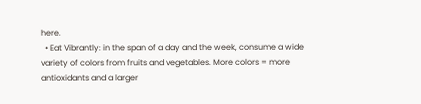here.
  • Eat Vibrantly: in the span of a day and the week, consume a wide variety of colors from fruits and vegetables. More colors = more antioxidants and a larger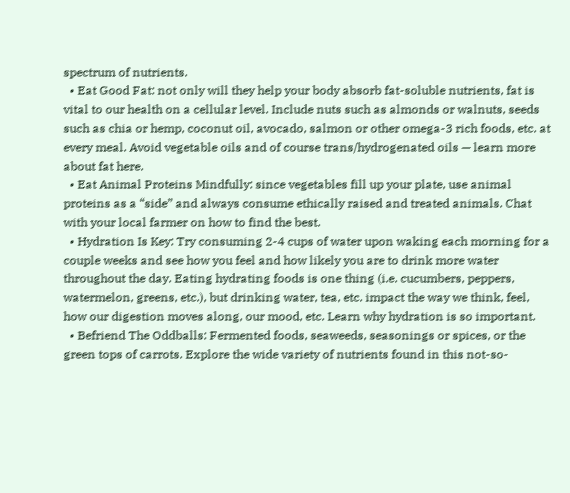spectrum of nutrients.
  • Eat Good Fat: not only will they help your body absorb fat-soluble nutrients, fat is vital to our health on a cellular level. Include nuts such as almonds or walnuts, seeds such as chia or hemp, coconut oil, avocado, salmon or other omega-3 rich foods, etc. at every meal. Avoid vegetable oils and of course trans/hydrogenated oils — learn more about fat here.
  • Eat Animal Proteins Mindfully: since vegetables fill up your plate, use animal proteins as a “side” and always consume ethically raised and treated animals. Chat with your local farmer on how to find the best.
  • Hydration Is Key: Try consuming 2-4 cups of water upon waking each morning for a couple weeks and see how you feel and how likely you are to drink more water throughout the day. Eating hydrating foods is one thing (i.e. cucumbers, peppers, watermelon, greens, etc.), but drinking water, tea, etc. impact the way we think, feel, how our digestion moves along, our mood, etc. Learn why hydration is so important.
  • Befriend The Oddballs: Fermented foods, seaweeds, seasonings or spices, or the green tops of carrots. Explore the wide variety of nutrients found in this not-so-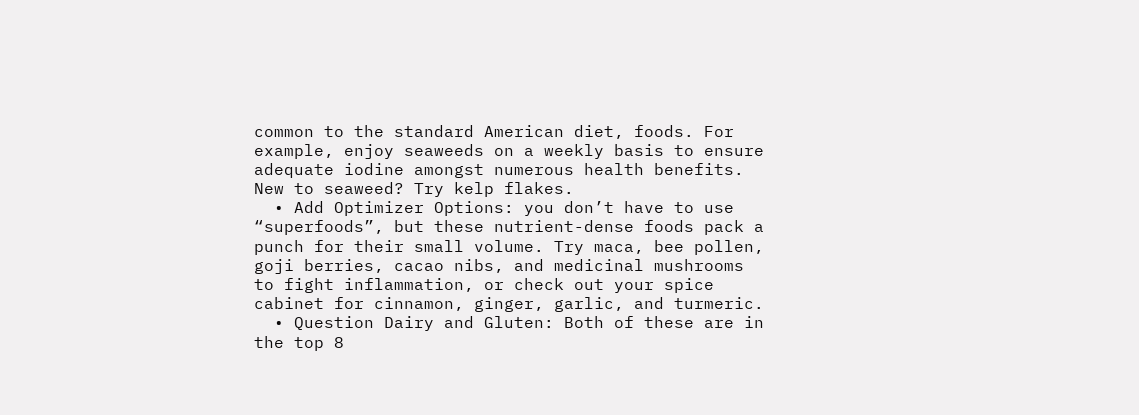common to the standard American diet, foods. For example, enjoy seaweeds on a weekly basis to ensure adequate iodine amongst numerous health benefits. New to seaweed? Try kelp flakes.
  • Add Optimizer Options: you don’t have to use “superfoods”, but these nutrient-dense foods pack a punch for their small volume. Try maca, bee pollen, goji berries, cacao nibs, and medicinal mushrooms to fight inflammation, or check out your spice cabinet for cinnamon, ginger, garlic, and turmeric.
  • Question Dairy and Gluten: Both of these are in the top 8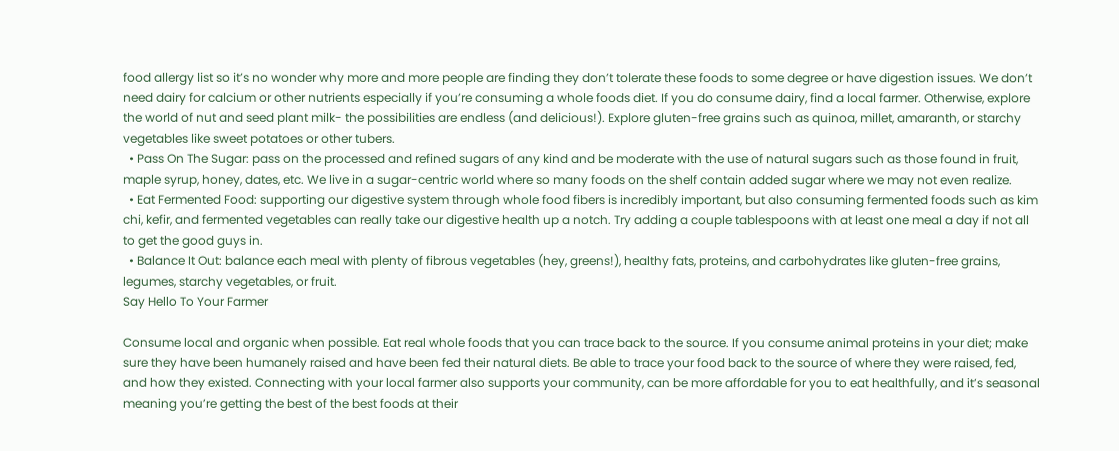food allergy list so it’s no wonder why more and more people are finding they don’t tolerate these foods to some degree or have digestion issues. We don’t need dairy for calcium or other nutrients especially if you’re consuming a whole foods diet. If you do consume dairy, find a local farmer. Otherwise, explore the world of nut and seed plant milk- the possibilities are endless (and delicious!). Explore gluten-free grains such as quinoa, millet, amaranth, or starchy vegetables like sweet potatoes or other tubers.
  • Pass On The Sugar: pass on the processed and refined sugars of any kind and be moderate with the use of natural sugars such as those found in fruit, maple syrup, honey, dates, etc. We live in a sugar-centric world where so many foods on the shelf contain added sugar where we may not even realize.
  • Eat Fermented Food: supporting our digestive system through whole food fibers is incredibly important, but also consuming fermented foods such as kim chi, kefir, and fermented vegetables can really take our digestive health up a notch. Try adding a couple tablespoons with at least one meal a day if not all to get the good guys in.
  • Balance It Out: balance each meal with plenty of fibrous vegetables (hey, greens!), healthy fats, proteins, and carbohydrates like gluten-free grains, legumes, starchy vegetables, or fruit.
Say Hello To Your Farmer

Consume local and organic when possible. Eat real whole foods that you can trace back to the source. If you consume animal proteins in your diet; make sure they have been humanely raised and have been fed their natural diets. Be able to trace your food back to the source of where they were raised, fed, and how they existed. Connecting with your local farmer also supports your community, can be more affordable for you to eat healthfully, and it’s seasonal meaning you’re getting the best of the best foods at their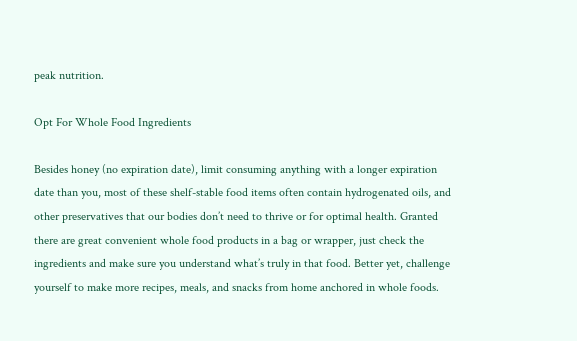peak nutrition.

Opt For Whole Food Ingredients

Besides honey (no expiration date), limit consuming anything with a longer expiration date than you, most of these shelf-stable food items often contain hydrogenated oils, and other preservatives that our bodies don’t need to thrive or for optimal health. Granted there are great convenient whole food products in a bag or wrapper, just check the ingredients and make sure you understand what’s truly in that food. Better yet, challenge yourself to make more recipes, meals, and snacks from home anchored in whole foods.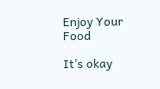Enjoy Your Food

It’s okay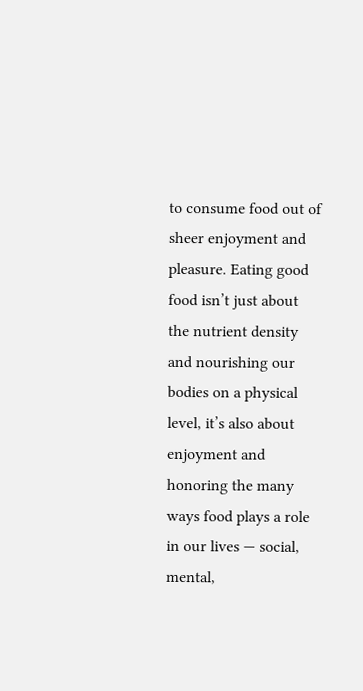to consume food out of sheer enjoyment and pleasure. Eating good food isn’t just about the nutrient density and nourishing our bodies on a physical level, it’s also about enjoyment and honoring the many ways food plays a role in our lives — social, mental,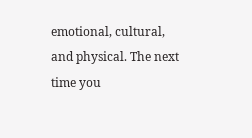emotional, cultural, and physical. The next time you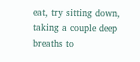eat, try sitting down, taking a couple deep breaths to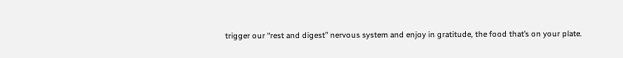trigger our “rest and digest” nervous system and enjoy in gratitude, the food that’s on your plate.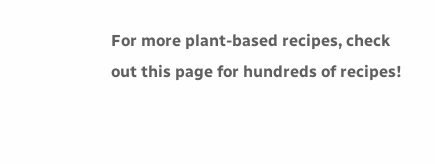For more plant-based recipes, check out this page for hundreds of recipes!